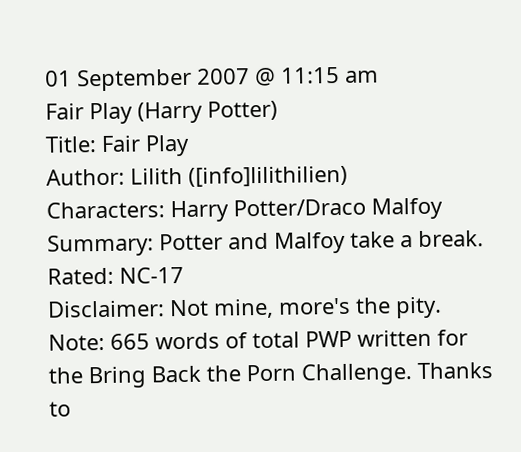01 September 2007 @ 11:15 am
Fair Play (Harry Potter)
Title: Fair Play
Author: Lilith ([info]lilithilien)
Characters: Harry Potter/Draco Malfoy
Summary: Potter and Malfoy take a break.
Rated: NC-17
Disclaimer: Not mine, more's the pity.
Note: 665 words of total PWP written for the Bring Back the Porn Challenge. Thanks to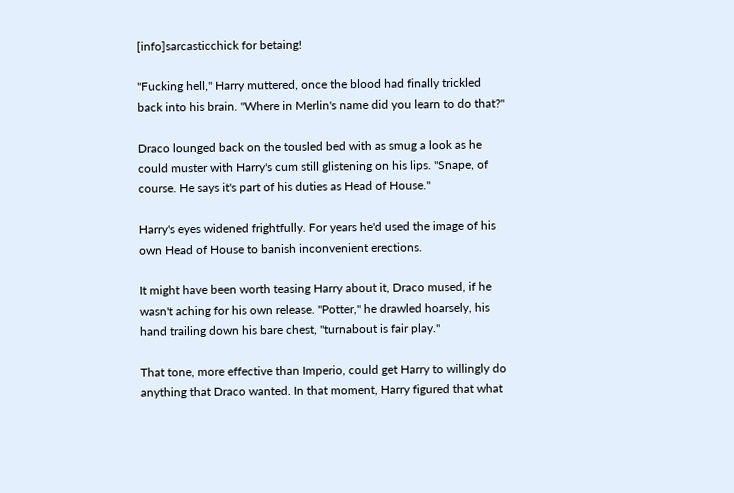[info]sarcasticchick for betaing!

"Fucking hell," Harry muttered, once the blood had finally trickled back into his brain. "Where in Merlin's name did you learn to do that?"

Draco lounged back on the tousled bed with as smug a look as he could muster with Harry's cum still glistening on his lips. "Snape, of course. He says it's part of his duties as Head of House."

Harry's eyes widened frightfully. For years he'd used the image of his own Head of House to banish inconvenient erections.

It might have been worth teasing Harry about it, Draco mused, if he wasn't aching for his own release. "Potter," he drawled hoarsely, his hand trailing down his bare chest, "turnabout is fair play."

That tone, more effective than Imperio, could get Harry to willingly do anything that Draco wanted. In that moment, Harry figured that what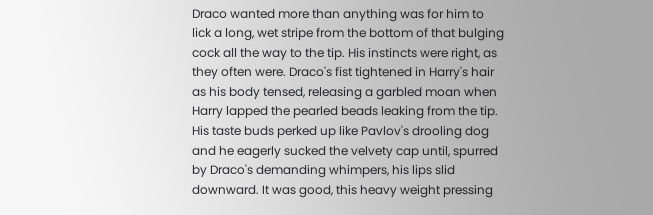Draco wanted more than anything was for him to lick a long, wet stripe from the bottom of that bulging cock all the way to the tip. His instincts were right, as they often were. Draco's fist tightened in Harry's hair as his body tensed, releasing a garbled moan when Harry lapped the pearled beads leaking from the tip. His taste buds perked up like Pavlov's drooling dog and he eagerly sucked the velvety cap until, spurred by Draco's demanding whimpers, his lips slid downward. It was good, this heavy weight pressing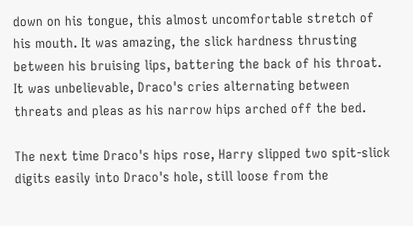down on his tongue, this almost uncomfortable stretch of his mouth. It was amazing, the slick hardness thrusting between his bruising lips, battering the back of his throat. It was unbelievable, Draco's cries alternating between threats and pleas as his narrow hips arched off the bed.

The next time Draco's hips rose, Harry slipped two spit-slick digits easily into Draco's hole, still loose from the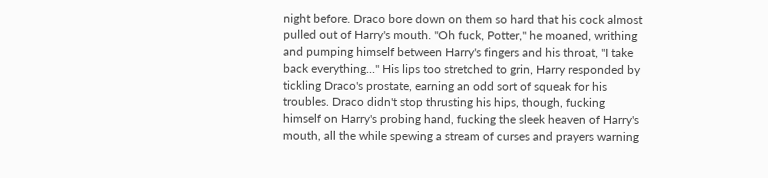night before. Draco bore down on them so hard that his cock almost pulled out of Harry's mouth. "Oh fuck, Potter," he moaned, writhing and pumping himself between Harry's fingers and his throat, "I take back everything..." His lips too stretched to grin, Harry responded by tickling Draco's prostate, earning an odd sort of squeak for his troubles. Draco didn't stop thrusting his hips, though, fucking himself on Harry's probing hand, fucking the sleek heaven of Harry's mouth, all the while spewing a stream of curses and prayers warning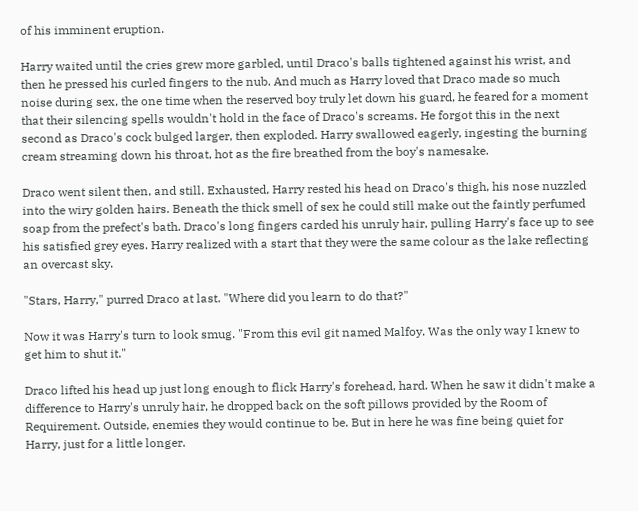of his imminent eruption.

Harry waited until the cries grew more garbled, until Draco's balls tightened against his wrist, and then he pressed his curled fingers to the nub. And much as Harry loved that Draco made so much noise during sex, the one time when the reserved boy truly let down his guard, he feared for a moment that their silencing spells wouldn't hold in the face of Draco's screams. He forgot this in the next second as Draco's cock bulged larger, then exploded. Harry swallowed eagerly, ingesting the burning cream streaming down his throat, hot as the fire breathed from the boy's namesake.

Draco went silent then, and still. Exhausted, Harry rested his head on Draco's thigh, his nose nuzzled into the wiry golden hairs. Beneath the thick smell of sex he could still make out the faintly perfumed soap from the prefect's bath. Draco's long fingers carded his unruly hair, pulling Harry's face up to see his satisfied grey eyes. Harry realized with a start that they were the same colour as the lake reflecting an overcast sky.

"Stars, Harry," purred Draco at last. "Where did you learn to do that?"

Now it was Harry's turn to look smug. "From this evil git named Malfoy. Was the only way I knew to get him to shut it."

Draco lifted his head up just long enough to flick Harry's forehead, hard. When he saw it didn't make a difference to Harry's unruly hair, he dropped back on the soft pillows provided by the Room of Requirement. Outside, enemies they would continue to be. But in here he was fine being quiet for Harry, just for a little longer.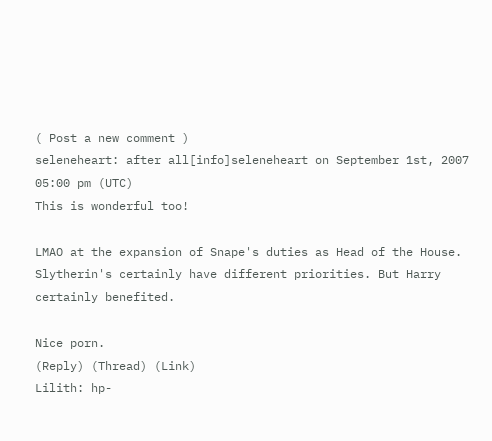( Post a new comment )
seleneheart: after all[info]seleneheart on September 1st, 2007 05:00 pm (UTC)
This is wonderful too!

LMAO at the expansion of Snape's duties as Head of the House. Slytherin's certainly have different priorities. But Harry certainly benefited.

Nice porn.
(Reply) (Thread) (Link)
Lilith: hp-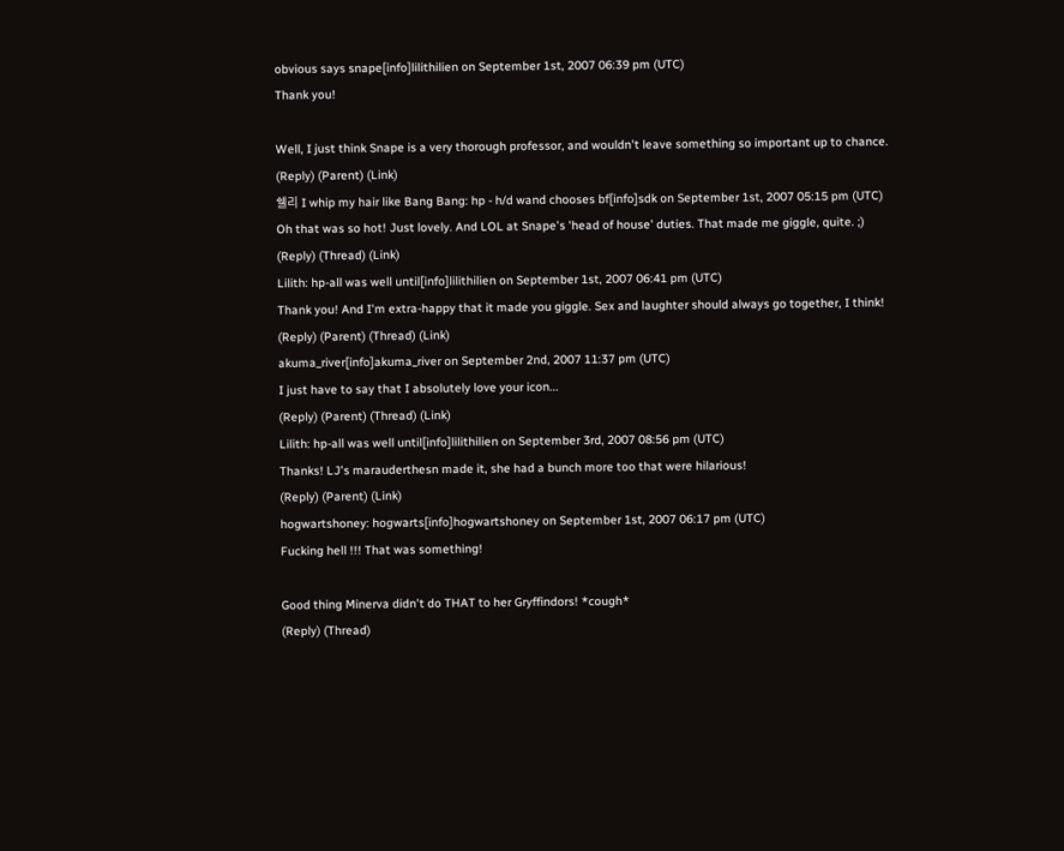obvious says snape[info]lilithilien on September 1st, 2007 06:39 pm (UTC)
Thank you!

Well, I just think Snape is a very thorough professor, and wouldn't leave something so important up to chance.
(Reply) (Parent) (Link)
쉘리 I whip my hair like Bang Bang: hp - h/d wand chooses bf[info]sdk on September 1st, 2007 05:15 pm (UTC)
Oh that was so hot! Just lovely. And LOL at Snape's 'head of house' duties. That made me giggle, quite. ;)
(Reply) (Thread) (Link)
Lilith: hp-all was well until[info]lilithilien on September 1st, 2007 06:41 pm (UTC)
Thank you! And I'm extra-happy that it made you giggle. Sex and laughter should always go together, I think!
(Reply) (Parent) (Thread) (Link)
akuma_river[info]akuma_river on September 2nd, 2007 11:37 pm (UTC)
I just have to say that I absolutely love your icon...
(Reply) (Parent) (Thread) (Link)
Lilith: hp-all was well until[info]lilithilien on September 3rd, 2007 08:56 pm (UTC)
Thanks! LJ's marauderthesn made it, she had a bunch more too that were hilarious!
(Reply) (Parent) (Link)
hogwartshoney: hogwarts[info]hogwartshoney on September 1st, 2007 06:17 pm (UTC)
Fucking hell !!! That was something!

Good thing Minerva didn't do THAT to her Gryffindors! *cough*
(Reply) (Thread)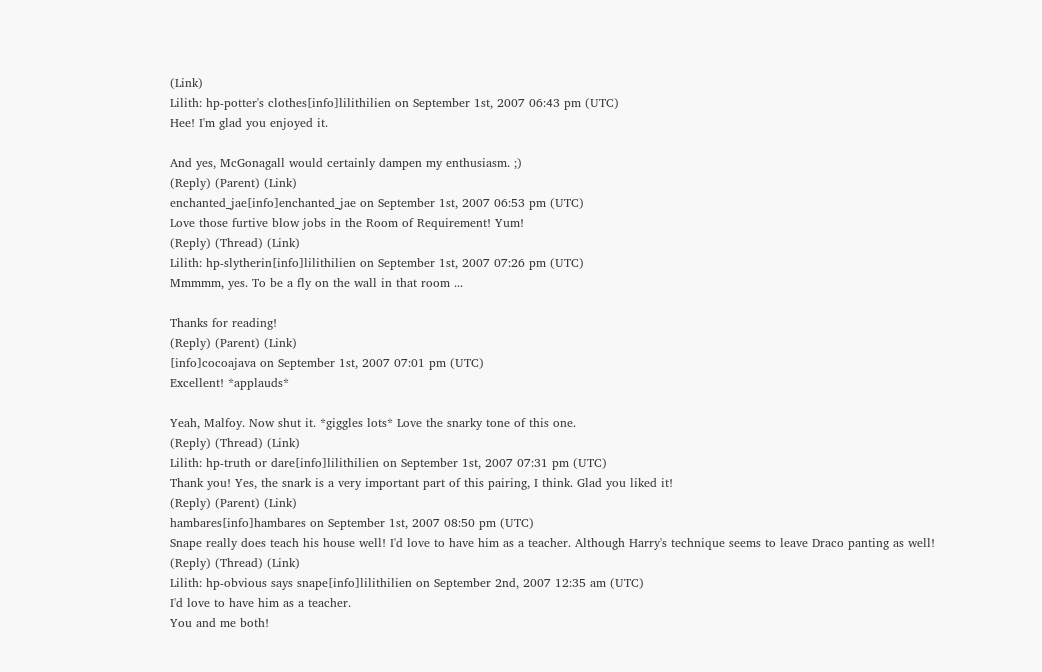(Link)
Lilith: hp-potter's clothes[info]lilithilien on September 1st, 2007 06:43 pm (UTC)
Hee! I'm glad you enjoyed it.

And yes, McGonagall would certainly dampen my enthusiasm. ;)
(Reply) (Parent) (Link)
enchanted_jae[info]enchanted_jae on September 1st, 2007 06:53 pm (UTC)
Love those furtive blow jobs in the Room of Requirement! Yum!
(Reply) (Thread) (Link)
Lilith: hp-slytherin[info]lilithilien on September 1st, 2007 07:26 pm (UTC)
Mmmmm, yes. To be a fly on the wall in that room ...

Thanks for reading!
(Reply) (Parent) (Link)
[info]cocoajava on September 1st, 2007 07:01 pm (UTC)
Excellent! *applauds*

Yeah, Malfoy. Now shut it. *giggles lots* Love the snarky tone of this one.
(Reply) (Thread) (Link)
Lilith: hp-truth or dare[info]lilithilien on September 1st, 2007 07:31 pm (UTC)
Thank you! Yes, the snark is a very important part of this pairing, I think. Glad you liked it!
(Reply) (Parent) (Link)
hambares[info]hambares on September 1st, 2007 08:50 pm (UTC)
Snape really does teach his house well! I'd love to have him as a teacher. Although Harry's technique seems to leave Draco panting as well!
(Reply) (Thread) (Link)
Lilith: hp-obvious says snape[info]lilithilien on September 2nd, 2007 12:35 am (UTC)
I'd love to have him as a teacher.
You and me both!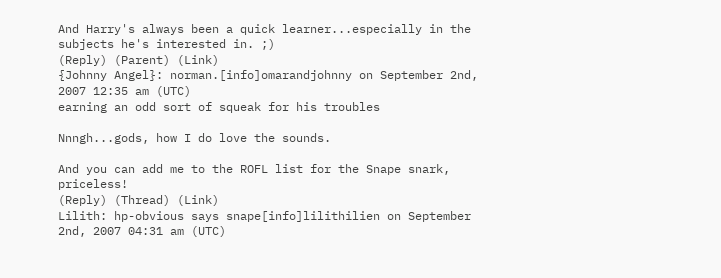And Harry's always been a quick learner...especially in the subjects he's interested in. ;)
(Reply) (Parent) (Link)
{Johnny Angel}: norman.[info]omarandjohnny on September 2nd, 2007 12:35 am (UTC)
earning an odd sort of squeak for his troubles

Nnngh...gods, how I do love the sounds.

And you can add me to the ROFL list for the Snape snark, priceless!
(Reply) (Thread) (Link)
Lilith: hp-obvious says snape[info]lilithilien on September 2nd, 2007 04:31 am (UTC)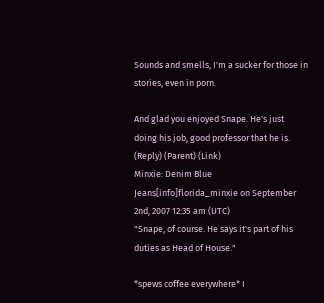Sounds and smells, I'm a sucker for those in stories, even in porn.

And glad you enjoyed Snape. He's just doing his job, good professor that he is.
(Reply) (Parent) (Link)
Minxie: Denim Blue Jeans[info]florida_minxie on September 2nd, 2007 12:35 am (UTC)
"Snape, of course. He says it's part of his duties as Head of House."

*spews coffee everywhere* I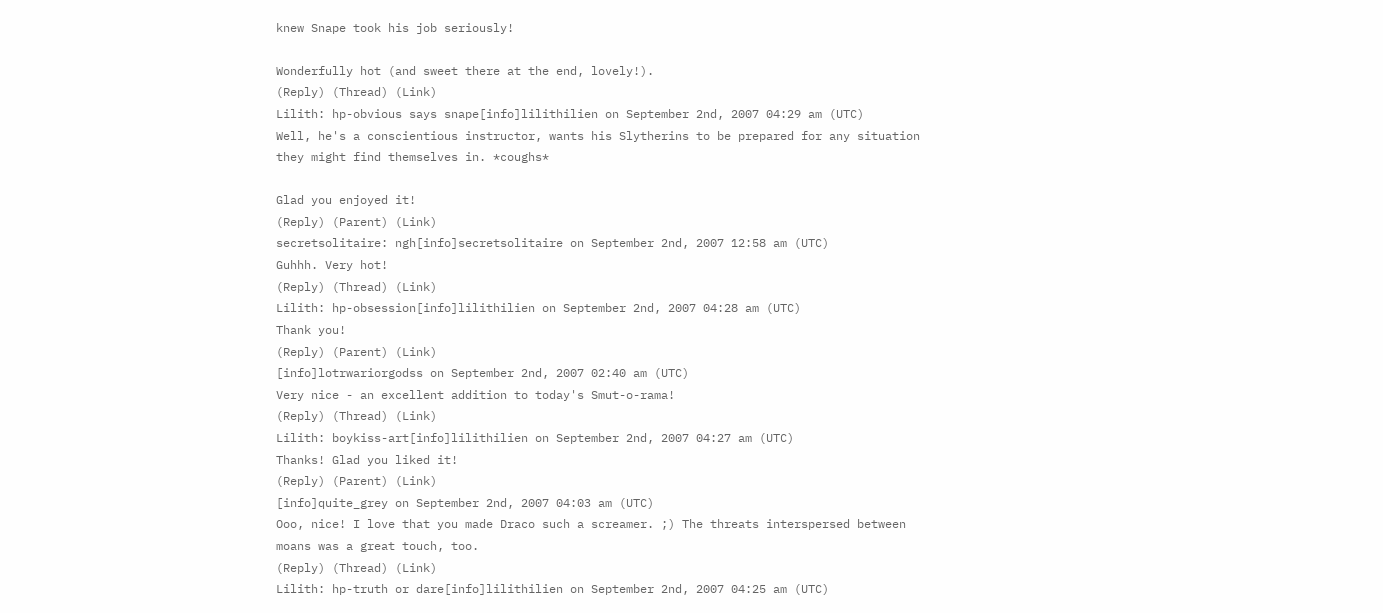knew Snape took his job seriously!

Wonderfully hot (and sweet there at the end, lovely!).
(Reply) (Thread) (Link)
Lilith: hp-obvious says snape[info]lilithilien on September 2nd, 2007 04:29 am (UTC)
Well, he's a conscientious instructor, wants his Slytherins to be prepared for any situation they might find themselves in. *coughs*

Glad you enjoyed it!
(Reply) (Parent) (Link)
secretsolitaire: ngh[info]secretsolitaire on September 2nd, 2007 12:58 am (UTC)
Guhhh. Very hot!
(Reply) (Thread) (Link)
Lilith: hp-obsession[info]lilithilien on September 2nd, 2007 04:28 am (UTC)
Thank you!
(Reply) (Parent) (Link)
[info]lotrwariorgodss on September 2nd, 2007 02:40 am (UTC)
Very nice - an excellent addition to today's Smut-o-rama!
(Reply) (Thread) (Link)
Lilith: boykiss-art[info]lilithilien on September 2nd, 2007 04:27 am (UTC)
Thanks! Glad you liked it!
(Reply) (Parent) (Link)
[info]quite_grey on September 2nd, 2007 04:03 am (UTC)
Ooo, nice! I love that you made Draco such a screamer. ;) The threats interspersed between moans was a great touch, too.
(Reply) (Thread) (Link)
Lilith: hp-truth or dare[info]lilithilien on September 2nd, 2007 04:25 am (UTC)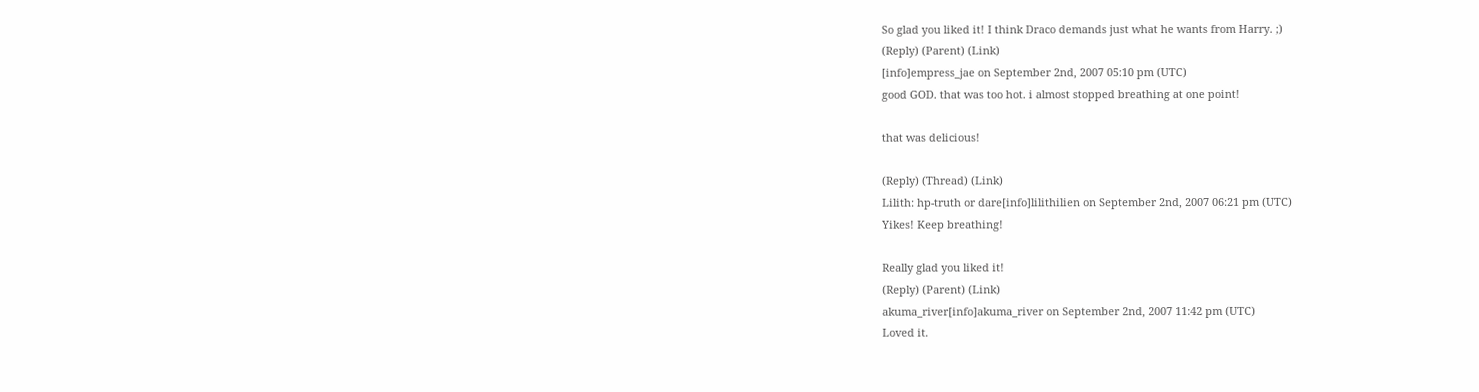So glad you liked it! I think Draco demands just what he wants from Harry. ;)
(Reply) (Parent) (Link)
[info]empress_jae on September 2nd, 2007 05:10 pm (UTC)
good GOD. that was too hot. i almost stopped breathing at one point!

that was delicious!

(Reply) (Thread) (Link)
Lilith: hp-truth or dare[info]lilithilien on September 2nd, 2007 06:21 pm (UTC)
Yikes! Keep breathing!

Really glad you liked it!
(Reply) (Parent) (Link)
akuma_river[info]akuma_river on September 2nd, 2007 11:42 pm (UTC)
Loved it.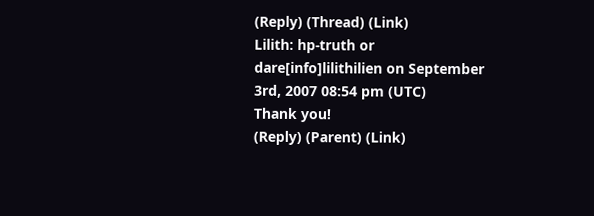(Reply) (Thread) (Link)
Lilith: hp-truth or dare[info]lilithilien on September 3rd, 2007 08:54 pm (UTC)
Thank you!
(Reply) (Parent) (Link)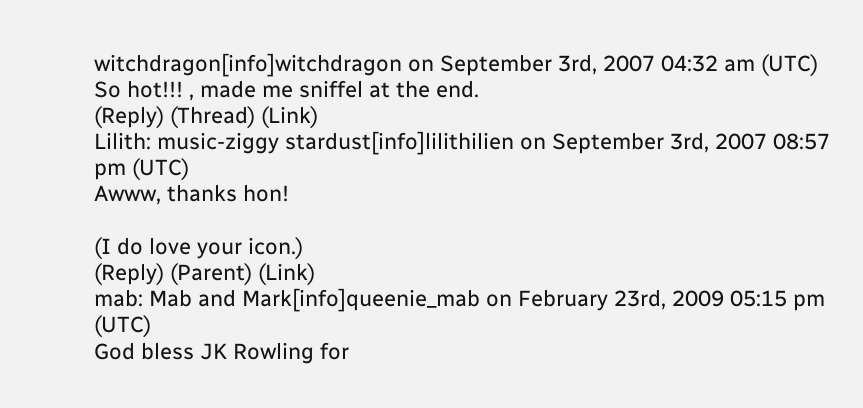witchdragon[info]witchdragon on September 3rd, 2007 04:32 am (UTC)
So hot!!! , made me sniffel at the end.
(Reply) (Thread) (Link)
Lilith: music-ziggy stardust[info]lilithilien on September 3rd, 2007 08:57 pm (UTC)
Awww, thanks hon!

(I do love your icon.)
(Reply) (Parent) (Link)
mab: Mab and Mark[info]queenie_mab on February 23rd, 2009 05:15 pm (UTC)
God bless JK Rowling for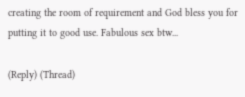creating the room of requirement and God bless you for putting it to good use. Fabulous sex btw...

(Reply) (Thread)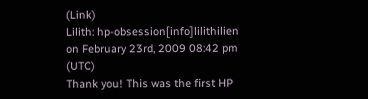(Link)
Lilith: hp-obsession[info]lilithilien on February 23rd, 2009 08:42 pm (UTC)
Thank you! This was the first HP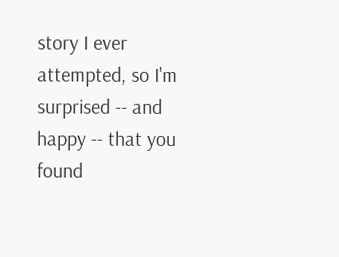story I ever attempted, so I'm surprised -- and happy -- that you found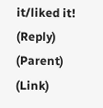it/liked it!
(Reply) (Parent) (Link)